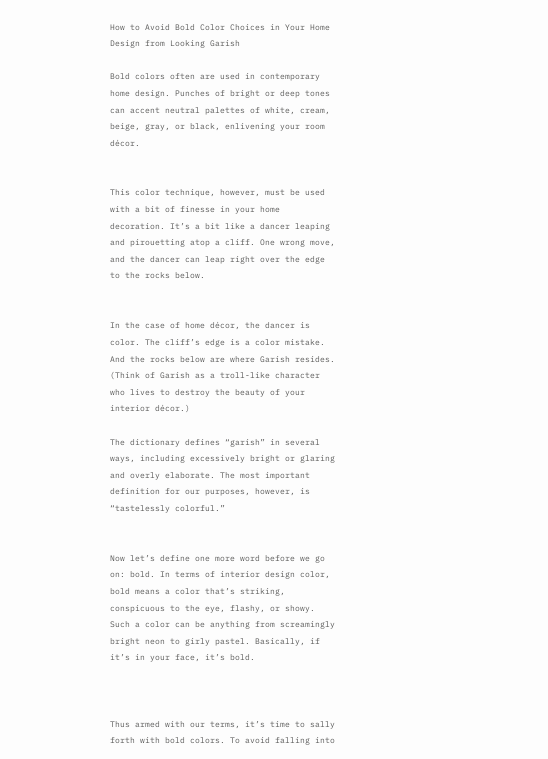How to Avoid Bold Color Choices in Your Home Design from Looking Garish

Bold colors often are used in contemporary home design. Punches of bright or deep tones can accent neutral palettes of white, cream, beige, gray, or black, enlivening your room décor.


This color technique, however, must be used with a bit of finesse in your home decoration. It’s a bit like a dancer leaping and pirouetting atop a cliff. One wrong move, and the dancer can leap right over the edge to the rocks below.


In the case of home décor, the dancer is color. The cliff’s edge is a color mistake. And the rocks below are where Garish resides. (Think of Garish as a troll-like character who lives to destroy the beauty of your interior décor.)

The dictionary defines “garish” in several ways, including excessively bright or glaring and overly elaborate. The most important definition for our purposes, however, is “tastelessly colorful.”


Now let’s define one more word before we go on: bold. In terms of interior design color, bold means a color that’s striking, conspicuous to the eye, flashy, or showy. Such a color can be anything from screamingly bright neon to girly pastel. Basically, if it’s in your face, it’s bold.



Thus armed with our terms, it’s time to sally forth with bold colors. To avoid falling into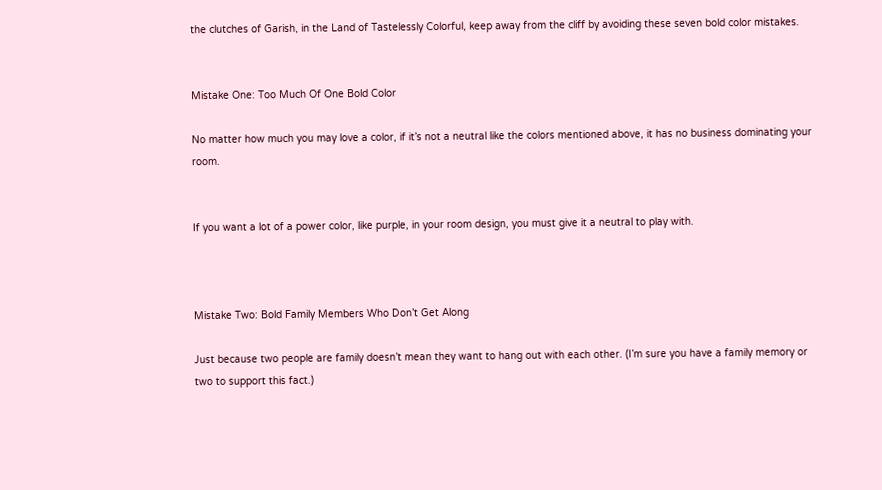the clutches of Garish, in the Land of Tastelessly Colorful, keep away from the cliff by avoiding these seven bold color mistakes.


Mistake One: Too Much Of One Bold Color

No matter how much you may love a color, if it’s not a neutral like the colors mentioned above, it has no business dominating your room.


If you want a lot of a power color, like purple, in your room design, you must give it a neutral to play with.



Mistake Two: Bold Family Members Who Don’t Get Along

Just because two people are family doesn’t mean they want to hang out with each other. (I’m sure you have a family memory or two to support this fact.)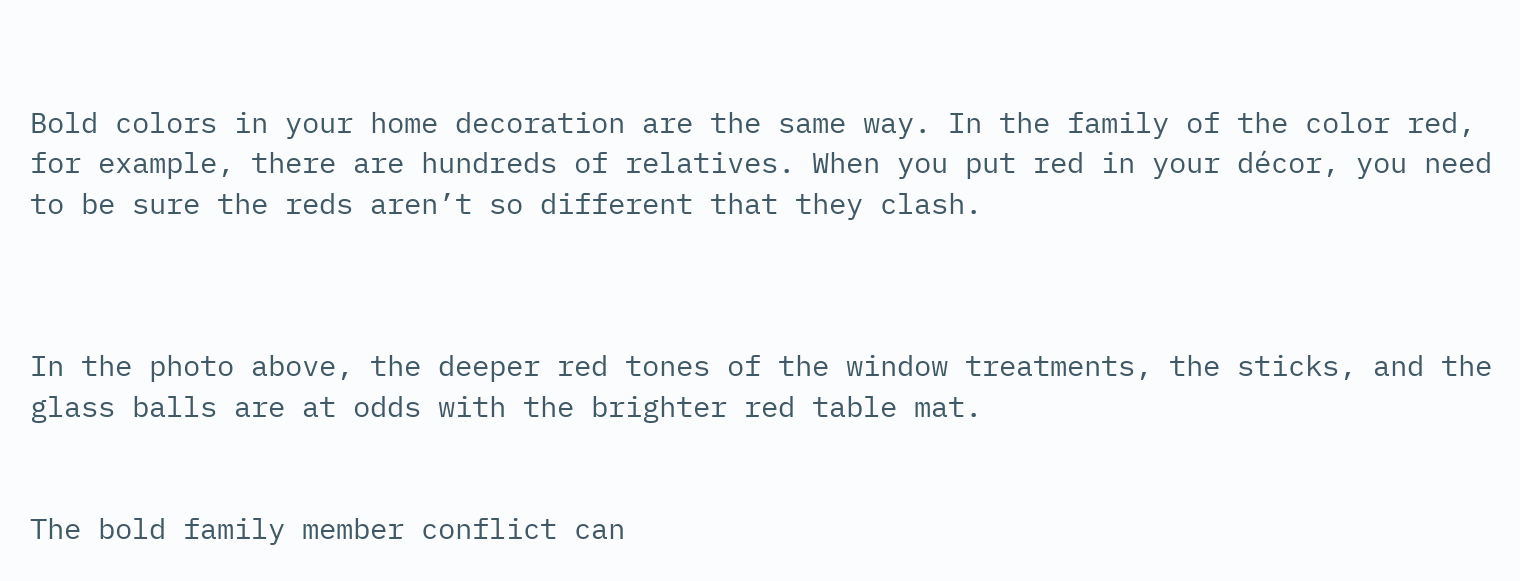Bold colors in your home decoration are the same way. In the family of the color red, for example, there are hundreds of relatives. When you put red in your décor, you need to be sure the reds aren’t so different that they clash.



In the photo above, the deeper red tones of the window treatments, the sticks, and the glass balls are at odds with the brighter red table mat.


The bold family member conflict can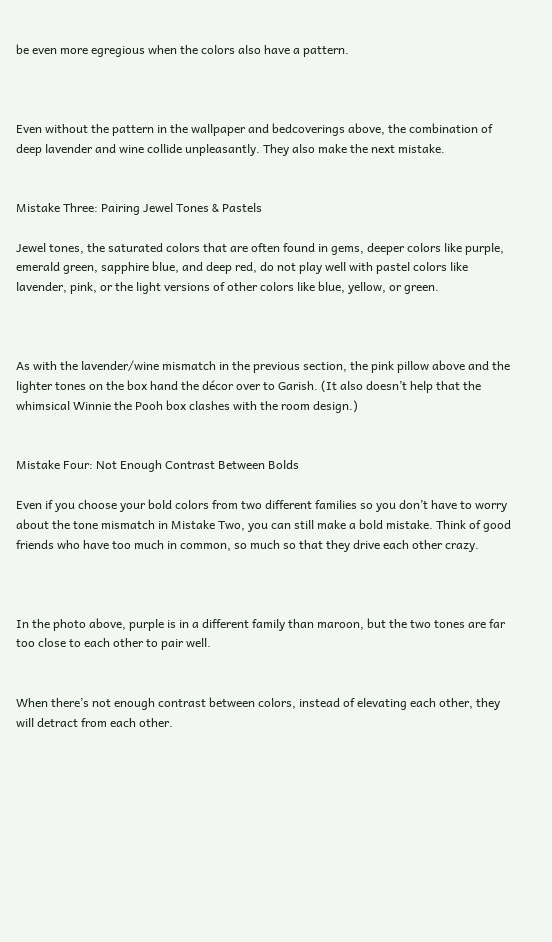be even more egregious when the colors also have a pattern.



Even without the pattern in the wallpaper and bedcoverings above, the combination of deep lavender and wine collide unpleasantly. They also make the next mistake.


Mistake Three: Pairing Jewel Tones & Pastels

Jewel tones, the saturated colors that are often found in gems, deeper colors like purple, emerald green, sapphire blue, and deep red, do not play well with pastel colors like lavender, pink, or the light versions of other colors like blue, yellow, or green.



As with the lavender/wine mismatch in the previous section, the pink pillow above and the lighter tones on the box hand the décor over to Garish. (It also doesn’t help that the whimsical Winnie the Pooh box clashes with the room design.)


Mistake Four: Not Enough Contrast Between Bolds

Even if you choose your bold colors from two different families so you don’t have to worry about the tone mismatch in Mistake Two, you can still make a bold mistake. Think of good friends who have too much in common, so much so that they drive each other crazy.



In the photo above, purple is in a different family than maroon, but the two tones are far too close to each other to pair well.


When there’s not enough contrast between colors, instead of elevating each other, they will detract from each other.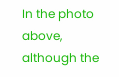In the photo above, although the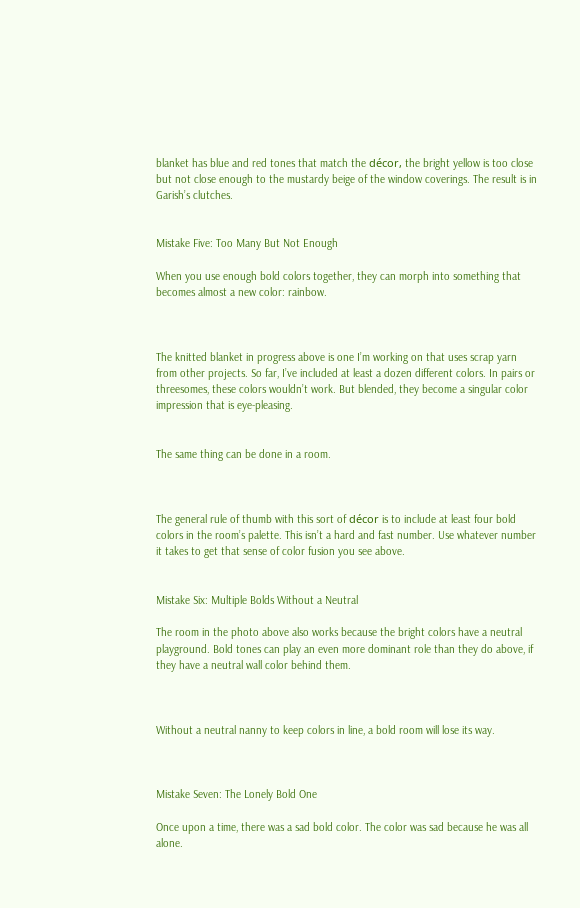blanket has blue and red tones that match the décor, the bright yellow is too close but not close enough to the mustardy beige of the window coverings. The result is in Garish’s clutches.


Mistake Five: Too Many But Not Enough

When you use enough bold colors together, they can morph into something that becomes almost a new color: rainbow.



The knitted blanket in progress above is one I’m working on that uses scrap yarn from other projects. So far, I’ve included at least a dozen different colors. In pairs or threesomes, these colors wouldn’t work. But blended, they become a singular color impression that is eye-pleasing.


The same thing can be done in a room.



The general rule of thumb with this sort of décor is to include at least four bold colors in the room’s palette. This isn’t a hard and fast number. Use whatever number it takes to get that sense of color fusion you see above.


Mistake Six: Multiple Bolds Without a Neutral

The room in the photo above also works because the bright colors have a neutral playground. Bold tones can play an even more dominant role than they do above, if they have a neutral wall color behind them.



Without a neutral nanny to keep colors in line, a bold room will lose its way.



Mistake Seven: The Lonely Bold One

Once upon a time, there was a sad bold color. The color was sad because he was all alone.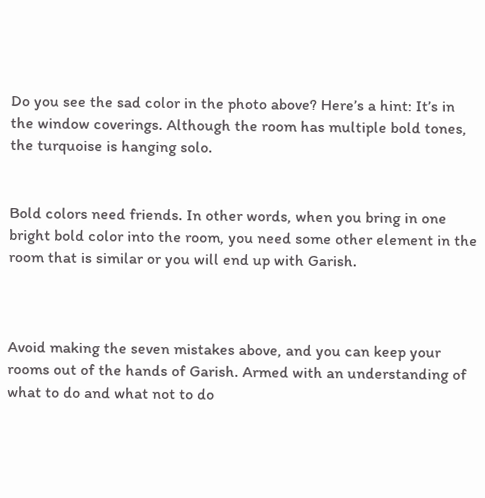Do you see the sad color in the photo above? Here’s a hint: It’s in the window coverings. Although the room has multiple bold tones, the turquoise is hanging solo.


Bold colors need friends. In other words, when you bring in one bright bold color into the room, you need some other element in the room that is similar or you will end up with Garish.



Avoid making the seven mistakes above, and you can keep your rooms out of the hands of Garish. Armed with an understanding of what to do and what not to do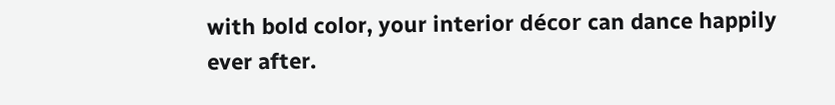with bold color, your interior décor can dance happily ever after.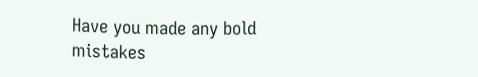Have you made any bold mistakes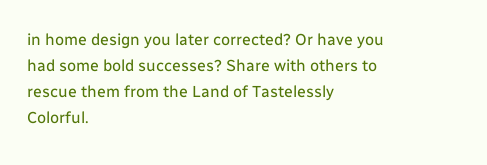in home design you later corrected? Or have you had some bold successes? Share with others to rescue them from the Land of Tastelessly Colorful.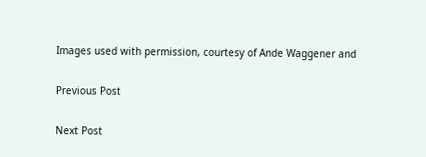Images used with permission, courtesy of Ande Waggener and

Previous Post

Next Post